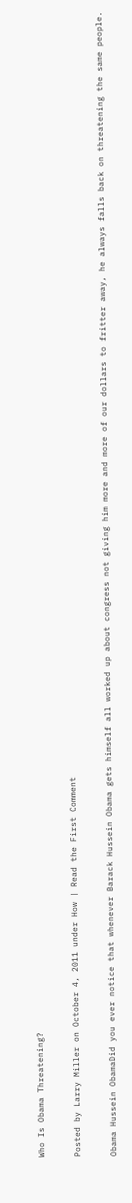Who Is Obama Threatening?

Posted by Larry Miller on October 4, 2011 under How | Read the First Comment

Obama Hussein ObamaDid you ever notice that whenever Barack Hussein Obama gets himself all worked up about congress not giving him more and more of our dollars to fritter away, he always falls back on threatening the same people.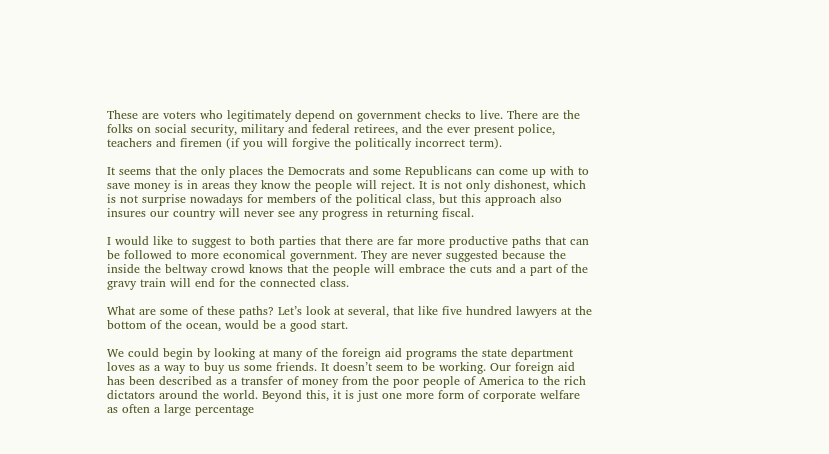These are voters who legitimately depend on government checks to live. There are the folks on social security, military and federal retirees, and the ever present police, teachers and firemen (if you will forgive the politically incorrect term).

It seems that the only places the Democrats and some Republicans can come up with to save money is in areas they know the people will reject. It is not only dishonest, which is not surprise nowadays for members of the political class, but this approach also insures our country will never see any progress in returning fiscal.

I would like to suggest to both parties that there are far more productive paths that can be followed to more economical government. They are never suggested because the inside the beltway crowd knows that the people will embrace the cuts and a part of the gravy train will end for the connected class.

What are some of these paths? Let’s look at several, that like five hundred lawyers at the bottom of the ocean, would be a good start.

We could begin by looking at many of the foreign aid programs the state department loves as a way to buy us some friends. It doesn’t seem to be working. Our foreign aid has been described as a transfer of money from the poor people of America to the rich dictators around the world. Beyond this, it is just one more form of corporate welfare as often a large percentage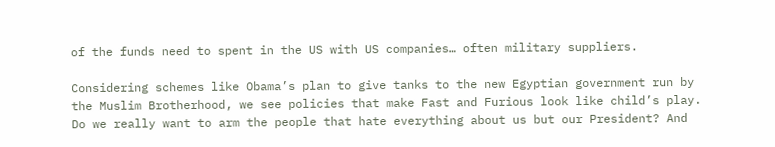of the funds need to spent in the US with US companies… often military suppliers.

Considering schemes like Obama’s plan to give tanks to the new Egyptian government run by the Muslim Brotherhood, we see policies that make Fast and Furious look like child’s play. Do we really want to arm the people that hate everything about us but our President? And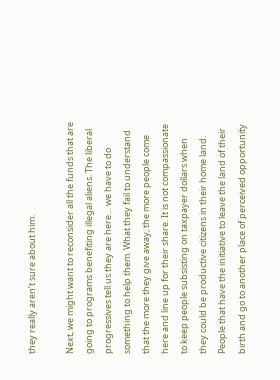they really aren’t sure about him.

Next, we might want to reconsider all the funds that are going to programs benefiting illegal aliens. The liberal progressives tell us they are here… we have to do something to help them. What they fail to understand that the more they give away, the more people come here and line up for their share. It is not compassionate to keep people subsisting on taxpayer dollars when they could be productive citizens in their home land. People that have the initiative to leave the land of their birth and go to another place of perceived opportunity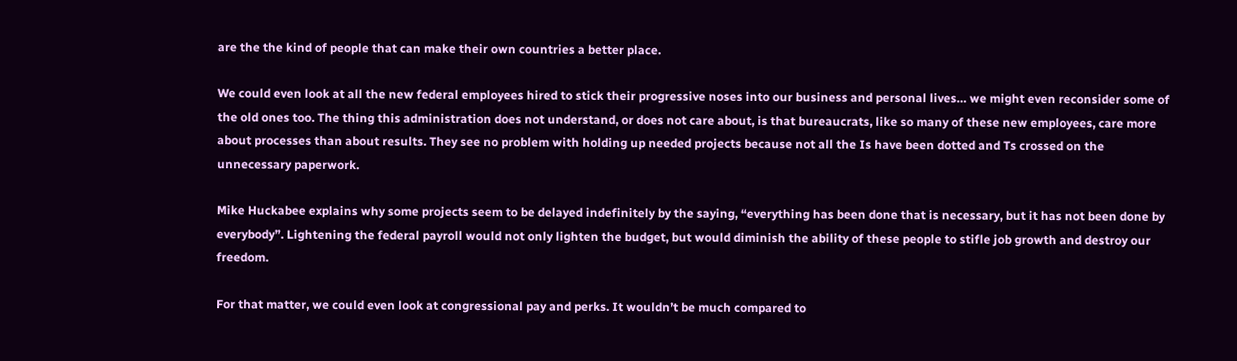are the the kind of people that can make their own countries a better place.

We could even look at all the new federal employees hired to stick their progressive noses into our business and personal lives… we might even reconsider some of the old ones too. The thing this administration does not understand, or does not care about, is that bureaucrats, like so many of these new employees, care more about processes than about results. They see no problem with holding up needed projects because not all the Is have been dotted and Ts crossed on the unnecessary paperwork.

Mike Huckabee explains why some projects seem to be delayed indefinitely by the saying, “everything has been done that is necessary, but it has not been done by everybody”. Lightening the federal payroll would not only lighten the budget, but would diminish the ability of these people to stifle job growth and destroy our freedom.

For that matter, we could even look at congressional pay and perks. It wouldn’t be much compared to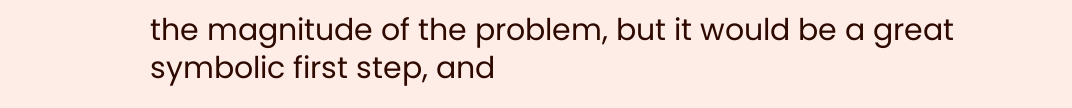the magnitude of the problem, but it would be a great symbolic first step, and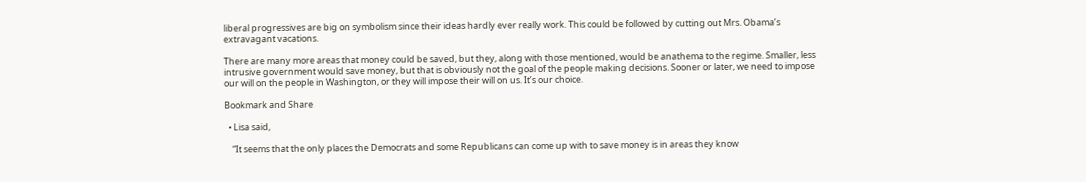liberal progressives are big on symbolism since their ideas hardly ever really work. This could be followed by cutting out Mrs. Obama’s extravagant vacations.

There are many more areas that money could be saved, but they, along with those mentioned, would be anathema to the regime. Smaller, less intrusive government would save money, but that is obviously not the goal of the people making decisions. Sooner or later, we need to impose our will on the people in Washington, or they will impose their will on us. It’s our choice.

Bookmark and Share

  • Lisa said,

    “It seems that the only places the Democrats and some Republicans can come up with to save money is in areas they know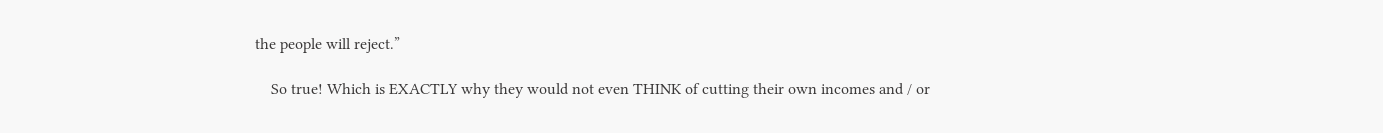the people will reject.”

    So true! Which is EXACTLY why they would not even THINK of cutting their own incomes and / or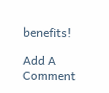benefits!

Add A Comment